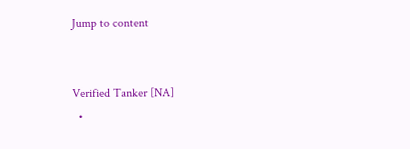Jump to content


Verified Tanker [NA]
  •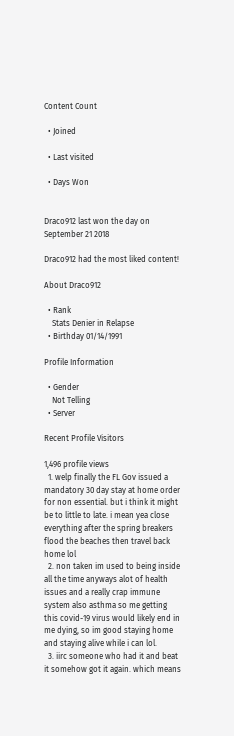Content Count

  • Joined

  • Last visited

  • Days Won


Draco912 last won the day on September 21 2018

Draco912 had the most liked content!

About Draco912

  • Rank
    Stats Denier in Relapse
  • Birthday 01/14/1991

Profile Information

  • Gender
    Not Telling
  • Server

Recent Profile Visitors

1,496 profile views
  1. welp finally the FL Gov issued a mandatory 30 day stay at home order for non essential. but i think it might be to little to late. i mean yea close everything after the spring breakers flood the beaches then travel back home lol
  2. non taken im used to being inside all the time anyways alot of health issues and a really crap immune system also asthma so me getting this covid-19 virus would likely end in me dying, so im good staying home and staying alive while i can lol.
  3. iirc someone who had it and beat it somehow got it again. which means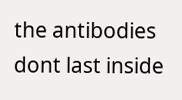the antibodies dont last inside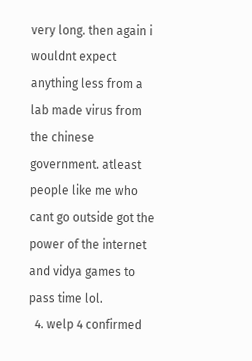very long. then again i wouldnt expect anything less from a lab made virus from the chinese government. atleast people like me who cant go outside got the power of the internet and vidya games to pass time lol.
  4. welp 4 confirmed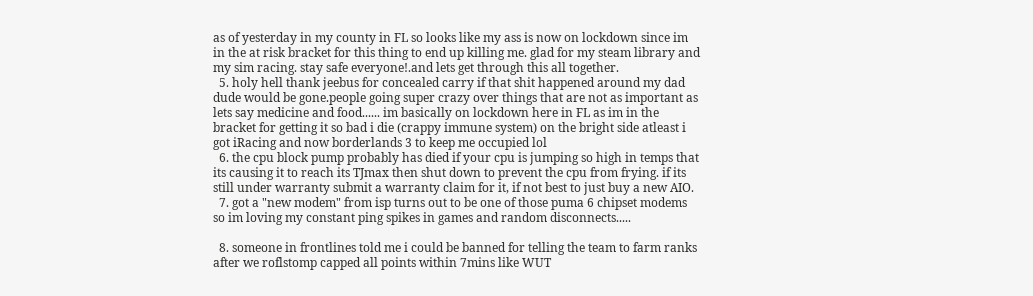as of yesterday in my county in FL so looks like my ass is now on lockdown since im in the at risk bracket for this thing to end up killing me. glad for my steam library and my sim racing. stay safe everyone!.and lets get through this all together.
  5. holy hell thank jeebus for concealed carry if that shit happened around my dad dude would be gone.people going super crazy over things that are not as important as lets say medicine and food...... im basically on lockdown here in FL as im in the bracket for getting it so bad i die (crappy immune system) on the bright side atleast i got iRacing and now borderlands 3 to keep me occupied lol
  6. the cpu block pump probably has died if your cpu is jumping so high in temps that its causing it to reach its TJmax then shut down to prevent the cpu from frying. if its still under warranty submit a warranty claim for it, if not best to just buy a new AIO.
  7. got a "new modem" from isp turns out to be one of those puma 6 chipset modems so im loving my constant ping spikes in games and random disconnects.....

  8. someone in frontlines told me i could be banned for telling the team to farm ranks after we roflstomp capped all points within 7mins like WUT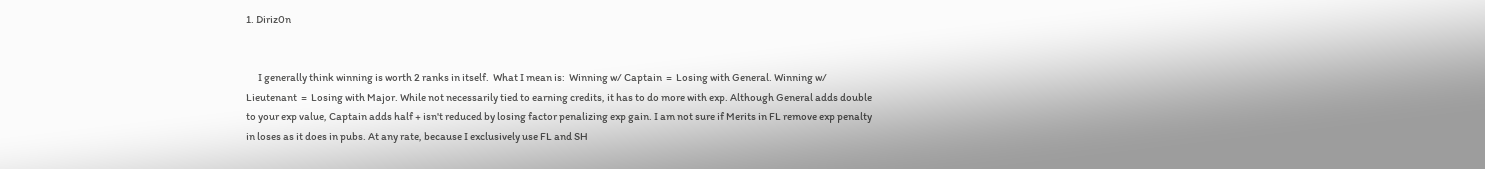1. Diriz0n


      I generally think winning is worth 2 ranks in itself.  What I mean is:  Winning w/ Captain  =  Losing with General. Winning w/ Lieutenant  =  Losing with Major. While not necessarily tied to earning credits, it has to do more with exp. Although General adds double to your exp value, Captain adds half + isn't reduced by losing factor penalizing exp gain. I am not sure if Merits in FL remove exp penalty in loses as it does in pubs. At any rate, because I exclusively use FL and SH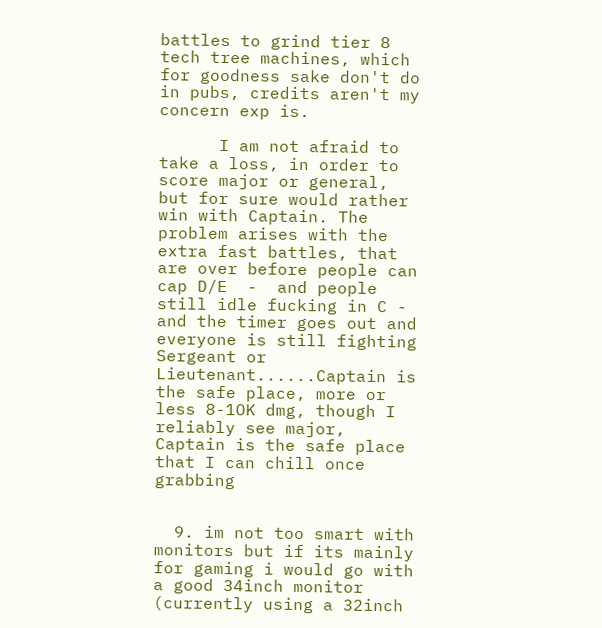battles to grind tier 8 tech tree machines, which for goodness sake don't do in pubs, credits aren't my concern exp is.

      I am not afraid to take a loss, in order to score major or general, but for sure would rather win with Captain. The problem arises with the extra fast battles, that are over before people can cap D/E  -  and people still idle fucking in C - and the timer goes out and everyone is still fighting Sergeant or Lieutenant......Captain is the safe place, more or less 8-1OK dmg, though I reliably see major, Captain is the safe place that I can chill once grabbing


  9. im not too smart with monitors but if its mainly for gaming i would go with a good 34inch monitor (currently using a 32inch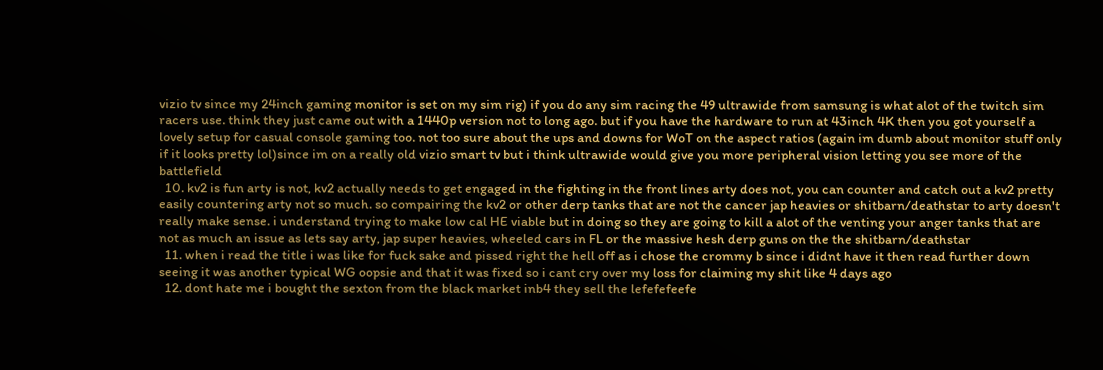vizio tv since my 24inch gaming monitor is set on my sim rig) if you do any sim racing the 49 ultrawide from samsung is what alot of the twitch sim racers use. think they just came out with a 1440p version not to long ago. but if you have the hardware to run at 43inch 4K then you got yourself a lovely setup for casual console gaming too. not too sure about the ups and downs for WoT on the aspect ratios (again im dumb about monitor stuff only if it looks pretty lol)since im on a really old vizio smart tv but i think ultrawide would give you more peripheral vision letting you see more of the battlefield
  10. kv2 is fun arty is not, kv2 actually needs to get engaged in the fighting in the front lines arty does not, you can counter and catch out a kv2 pretty easily countering arty not so much. so compairing the kv2 or other derp tanks that are not the cancer jap heavies or shitbarn/deathstar to arty doesn't really make sense. i understand trying to make low cal HE viable but in doing so they are going to kill a alot of the venting your anger tanks that are not as much an issue as lets say arty, jap super heavies, wheeled cars in FL or the massive hesh derp guns on the the shitbarn/deathstar
  11. when i read the title i was like for fuck sake and pissed right the hell off as i chose the crommy b since i didnt have it then read further down seeing it was another typical WG oopsie and that it was fixed so i cant cry over my loss for claiming my shit like 4 days ago
  12. dont hate me i bought the sexton from the black market inb4 they sell the lefefefeefe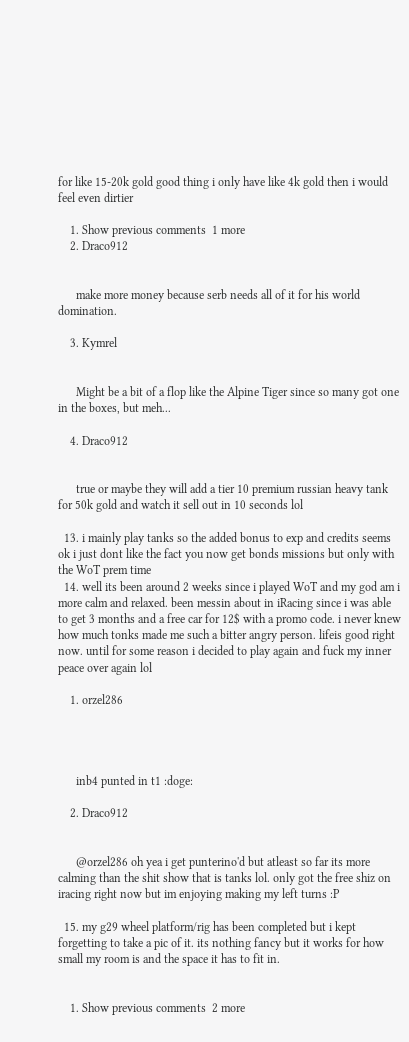for like 15-20k gold good thing i only have like 4k gold then i would feel even dirtier

    1. Show previous comments  1 more
    2. Draco912


      make more money because serb needs all of it for his world domination.

    3. Kymrel


      Might be a bit of a flop like the Alpine Tiger since so many got one in the boxes, but meh...

    4. Draco912


      true or maybe they will add a tier 10 premium russian heavy tank for 50k gold and watch it sell out in 10 seconds lol

  13. i mainly play tanks so the added bonus to exp and credits seems ok i just dont like the fact you now get bonds missions but only with the WoT prem time
  14. well its been around 2 weeks since i played WoT and my god am i more calm and relaxed. been messin about in iRacing since i was able to get 3 months and a free car for 12$ with a promo code. i never knew how much tonks made me such a bitter angry person. lifeis good right now. until for some reason i decided to play again and fuck my inner peace over again lol

    1. orzel286




      inb4 punted in t1 :doge:

    2. Draco912


      @orzel286 oh yea i get punterino'd but atleast so far its more calming than the shit show that is tanks lol. only got the free shiz on iracing right now but im enjoying making my left turns :P

  15. my g29 wheel platform/rig has been completed but i kept forgetting to take a pic of it. its nothing fancy but it works for how small my room is and the space it has to fit in.


    1. Show previous comments  2 more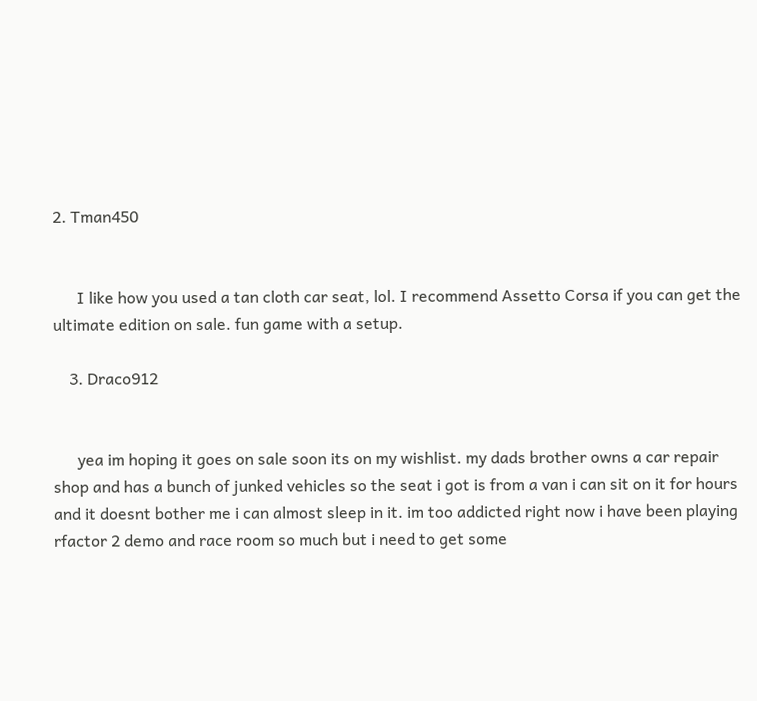2. Tman450


      I like how you used a tan cloth car seat, lol. I recommend Assetto Corsa if you can get the ultimate edition on sale. fun game with a setup.

    3. Draco912


      yea im hoping it goes on sale soon its on my wishlist. my dads brother owns a car repair shop and has a bunch of junked vehicles so the seat i got is from a van i can sit on it for hours and it doesnt bother me i can almost sleep in it. im too addicted right now i have been playing rfactor 2 demo and race room so much but i need to get some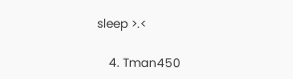sleep >.<

    4. Tman450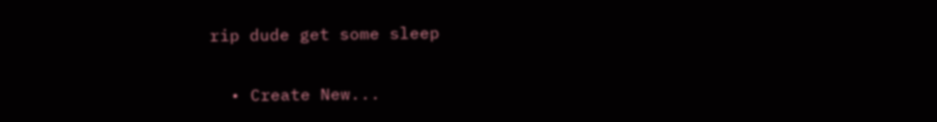rip dude get some sleep

  • Create New...